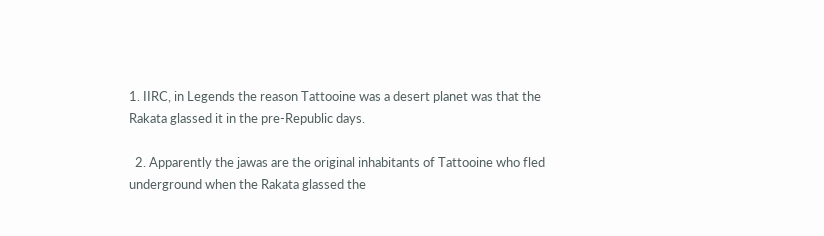1. IIRC, in Legends the reason Tattooine was a desert planet was that the Rakata glassed it in the pre-Republic days.

  2. Apparently the jawas are the original inhabitants of Tattooine who fled underground when the Rakata glassed the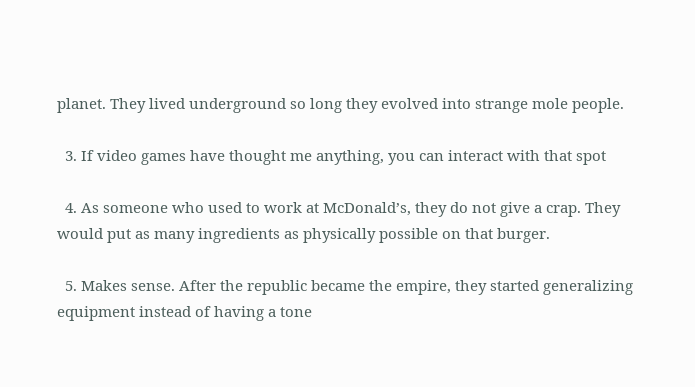planet. They lived underground so long they evolved into strange mole people.

  3. If video games have thought me anything, you can interact with that spot

  4. As someone who used to work at McDonald’s, they do not give a crap. They would put as many ingredients as physically possible on that burger.

  5. Makes sense. After the republic became the empire, they started generalizing equipment instead of having a tone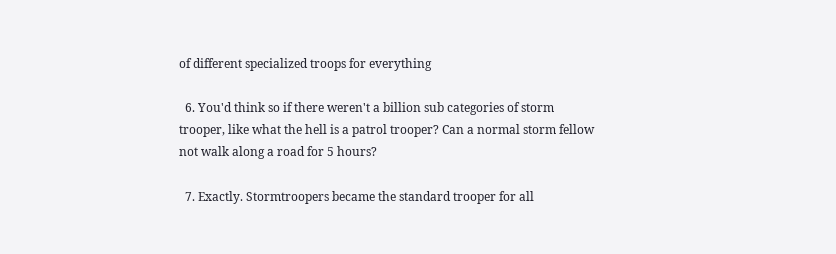of different specialized troops for everything

  6. You'd think so if there weren't a billion sub categories of storm trooper, like what the hell is a patrol trooper? Can a normal storm fellow not walk along a road for 5 hours?

  7. Exactly. Stormtroopers became the standard trooper for all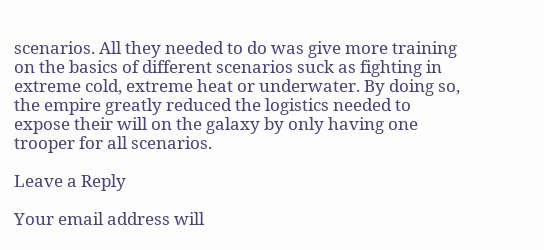scenarios. All they needed to do was give more training on the basics of different scenarios suck as fighting in extreme cold, extreme heat or underwater. By doing so, the empire greatly reduced the logistics needed to expose their will on the galaxy by only having one trooper for all scenarios.

Leave a Reply

Your email address will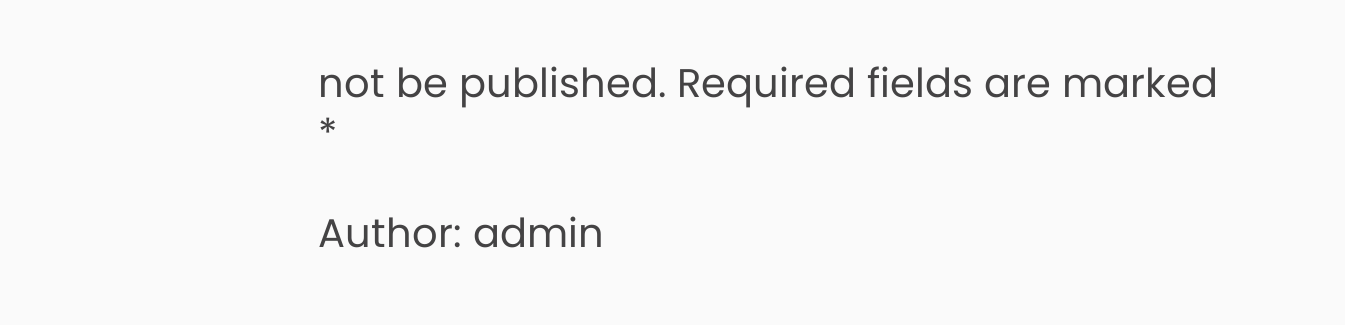not be published. Required fields are marked *

Author: admin